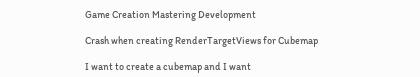Game Creation Mastering Development

Crash when creating RenderTargetViews for Cubemap

I want to create a cubemap and I want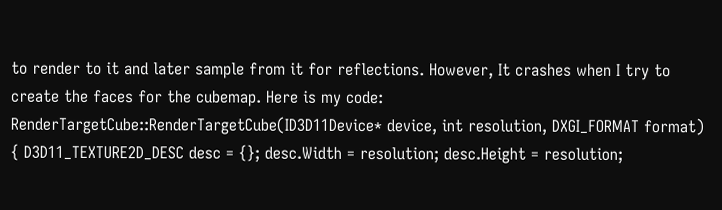to render to it and later sample from it for reflections. However, It crashes when I try to create the faces for the cubemap. Here is my code: RenderTargetCube::RenderTargetCube(ID3D11Device* device, int resolution, DXGI_FORMAT format) { D3D11_TEXTURE2D_DESC desc = {}; desc.Width = resolution; desc.Height = resolution;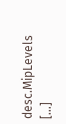desc.MipLevels […]